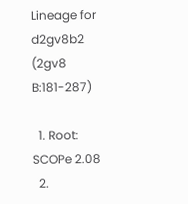Lineage for d2gv8b2 (2gv8 B:181-287)

  1. Root: SCOPe 2.08
  2.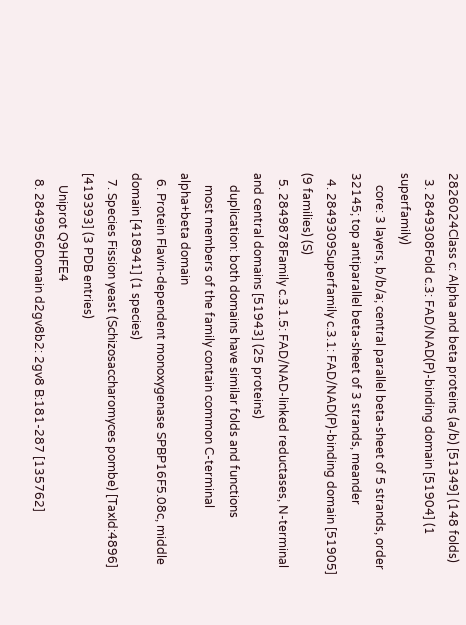2826024Class c: Alpha and beta proteins (a/b) [51349] (148 folds)
  3. 2849308Fold c.3: FAD/NAD(P)-binding domain [51904] (1 superfamily)
    core: 3 layers, b/b/a; central parallel beta-sheet of 5 strands, order 32145; top antiparallel beta-sheet of 3 strands, meander
  4. 2849309Superfamily c.3.1: FAD/NAD(P)-binding domain [51905] (9 families) (S)
  5. 2849878Family c.3.1.5: FAD/NAD-linked reductases, N-terminal and central domains [51943] (25 proteins)
    duplication: both domains have similar folds and functions
    most members of the family contain common C-terminal alpha+beta domain
  6. Protein Flavin-dependent monoxygenase SPBP16F5.08c, middle domain [418941] (1 species)
  7. Species Fission yeast (Schizosaccharomyces pombe) [TaxId:4896] [419393] (3 PDB entries)
    Uniprot Q9HFE4
  8. 2849956Domain d2gv8b2: 2gv8 B:181-287 [135762]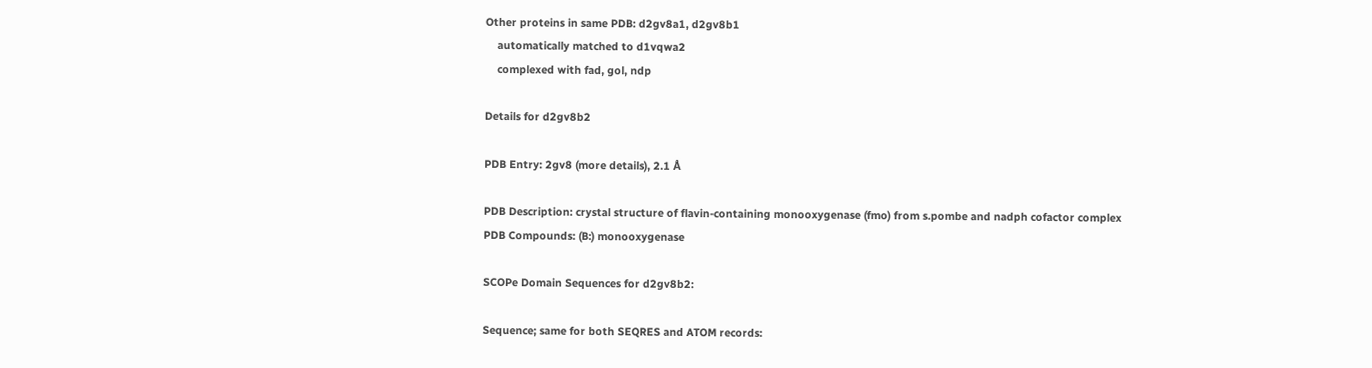Other proteins in same PDB: d2gv8a1, d2gv8b1
    automatically matched to d1vqwa2
    complexed with fad, gol, ndp

Details for d2gv8b2

PDB Entry: 2gv8 (more details), 2.1 Å

PDB Description: crystal structure of flavin-containing monooxygenase (fmo) from s.pombe and nadph cofactor complex
PDB Compounds: (B:) monooxygenase

SCOPe Domain Sequences for d2gv8b2:

Sequence; same for both SEQRES and ATOM records: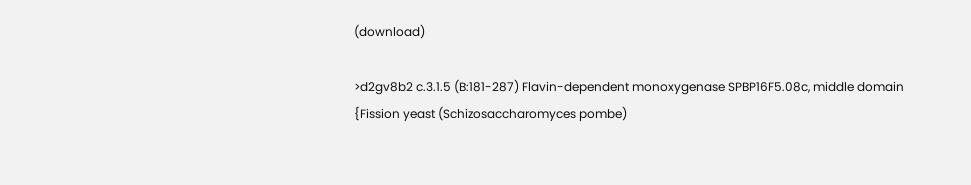(download)

>d2gv8b2 c.3.1.5 (B:181-287) Flavin-dependent monoxygenase SPBP16F5.08c, middle domain {Fission yeast (Schizosaccharomyces pombe)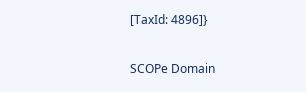[TaxId: 4896]}

SCOPe Domain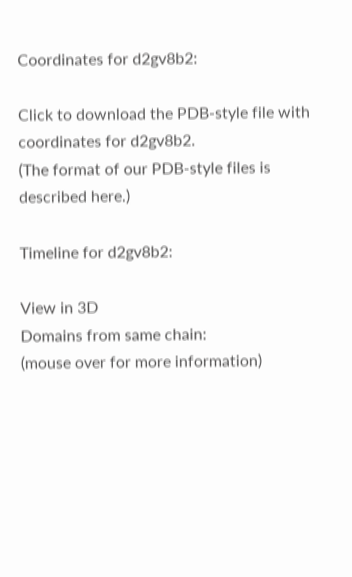Coordinates for d2gv8b2:

Click to download the PDB-style file with coordinates for d2gv8b2.
(The format of our PDB-style files is described here.)

Timeline for d2gv8b2:

View in 3D
Domains from same chain:
(mouse over for more information)